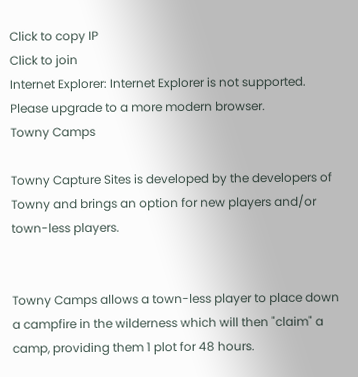Click to copy IP
Click to join
Internet Explorer: Internet Explorer is not supported. Please upgrade to a more modern browser.
Towny Camps

Towny Capture Sites is developed by the developers of Towny and brings an option for new players and/or town-less players.


Towny Camps allows a town-less player to place down a campfire in the wilderness which will then "claim" a camp, providing them 1 plot for 48 hours.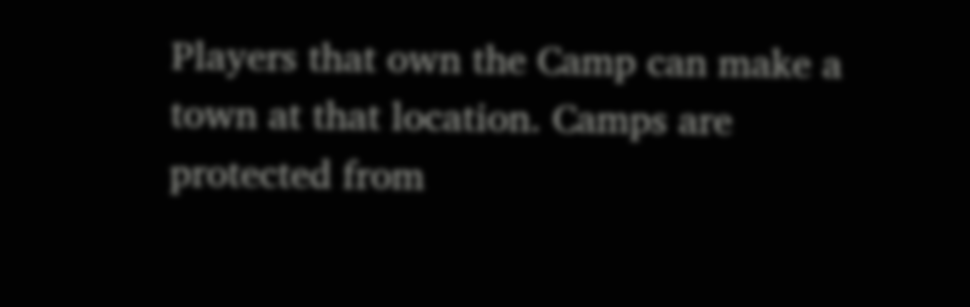Players that own the Camp can make a town at that location. Camps are protected from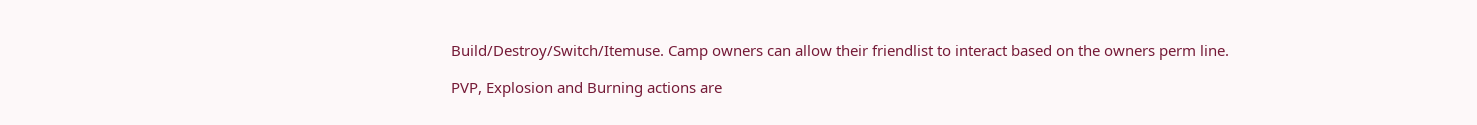Build/Destroy/Switch/Itemuse. Camp owners can allow their friendlist to interact based on the owners perm line.

PVP, Explosion and Burning actions are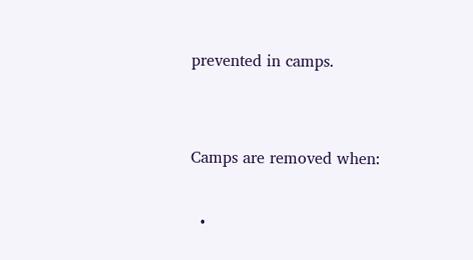prevented in camps.


Camps are removed when:

  •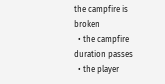the campfire is broken
  • the campfire duration passes
  • the player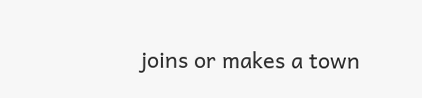joins or makes a town